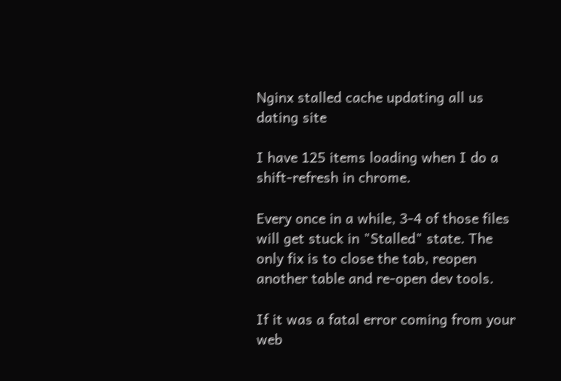Nginx stalled cache updating all us dating site

I have 125 items loading when I do a shift-refresh in chrome.

Every once in a while, 3-4 of those files will get stuck in "Stalled" state. The only fix is to close the tab, reopen another table and re-open dev tools.

If it was a fatal error coming from your web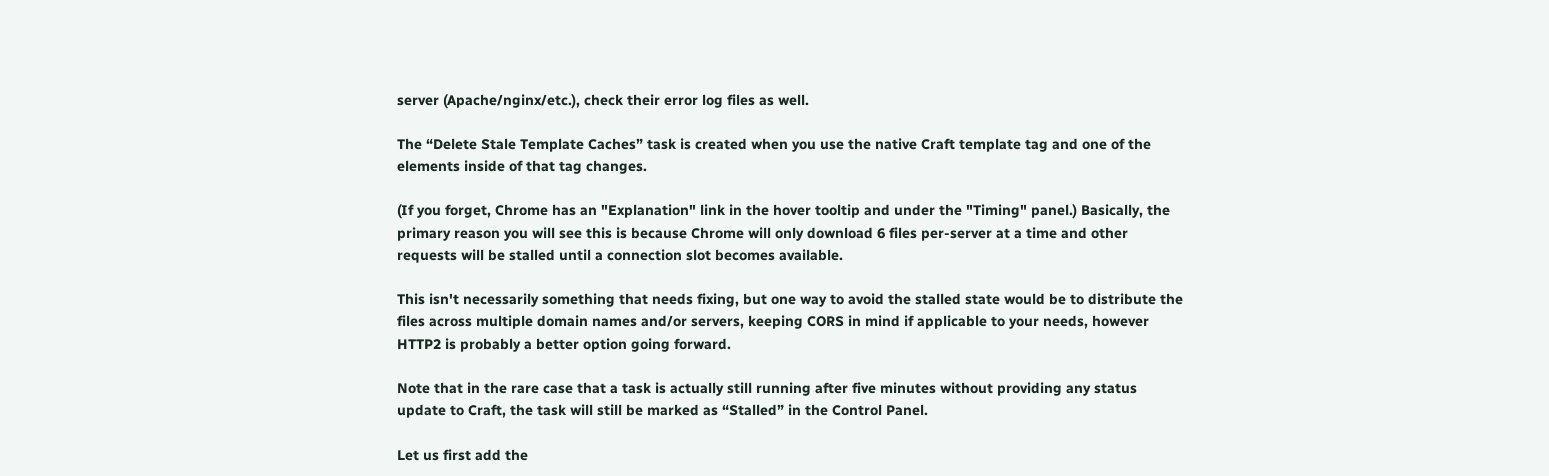server (Apache/nginx/etc.), check their error log files as well.

The “Delete Stale Template Caches” task is created when you use the native Craft template tag and one of the elements inside of that tag changes.

(If you forget, Chrome has an "Explanation" link in the hover tooltip and under the "Timing" panel.) Basically, the primary reason you will see this is because Chrome will only download 6 files per-server at a time and other requests will be stalled until a connection slot becomes available.

This isn't necessarily something that needs fixing, but one way to avoid the stalled state would be to distribute the files across multiple domain names and/or servers, keeping CORS in mind if applicable to your needs, however HTTP2 is probably a better option going forward.

Note that in the rare case that a task is actually still running after five minutes without providing any status update to Craft, the task will still be marked as “Stalled” in the Control Panel.

Let us first add the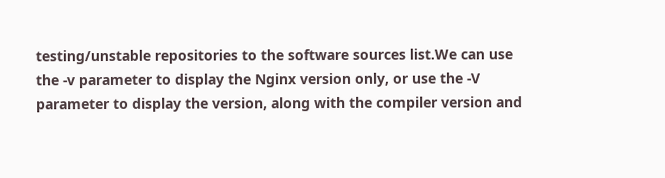testing/unstable repositories to the software sources list.We can use the -v parameter to display the Nginx version only, or use the -V parameter to display the version, along with the compiler version and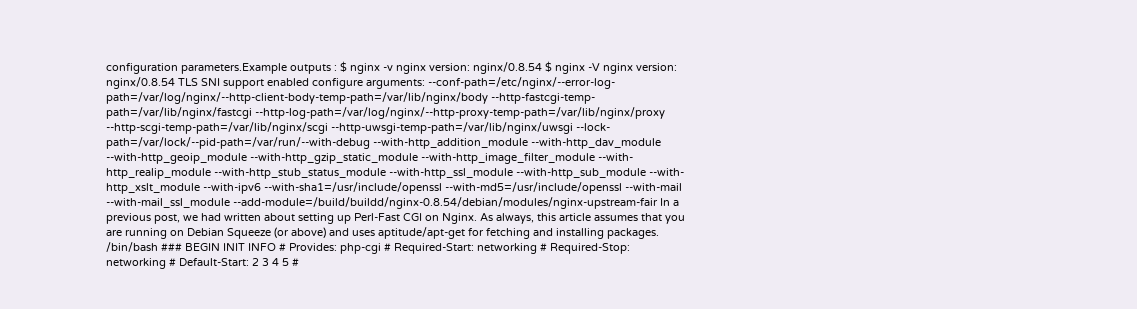configuration parameters.Example outputs : $ nginx -v nginx version: nginx/0.8.54 $ nginx -V nginx version: nginx/0.8.54 TLS SNI support enabled configure arguments: --conf-path=/etc/nginx/--error-log-path=/var/log/nginx/--http-client-body-temp-path=/var/lib/nginx/body --http-fastcgi-temp-path=/var/lib/nginx/fastcgi --http-log-path=/var/log/nginx/--http-proxy-temp-path=/var/lib/nginx/proxy --http-scgi-temp-path=/var/lib/nginx/scgi --http-uwsgi-temp-path=/var/lib/nginx/uwsgi --lock-path=/var/lock/--pid-path=/var/run/--with-debug --with-http_addition_module --with-http_dav_module --with-http_geoip_module --with-http_gzip_static_module --with-http_image_filter_module --with-http_realip_module --with-http_stub_status_module --with-http_ssl_module --with-http_sub_module --with-http_xslt_module --with-ipv6 --with-sha1=/usr/include/openssl --with-md5=/usr/include/openssl --with-mail --with-mail_ssl_module --add-module=/build/buildd/nginx-0.8.54/debian/modules/nginx-upstream-fair In a previous post, we had written about setting up Perl-Fast CGI on Nginx. As always, this article assumes that you are running on Debian Squeeze (or above) and uses aptitude/apt-get for fetching and installing packages. /bin/bash ### BEGIN INIT INFO # Provides: php-cgi # Required-Start: networking # Required-Stop: networking # Default-Start: 2 3 4 5 #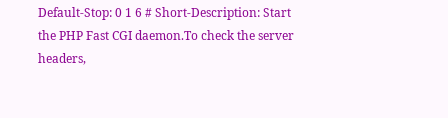Default-Stop: 0 1 6 # Short-Description: Start the PHP Fast CGI daemon.To check the server headers,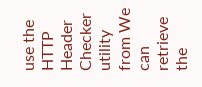use the HTTP Header Checker utility from We can retrieve the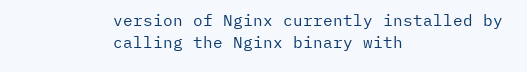version of Nginx currently installed by calling the Nginx binary with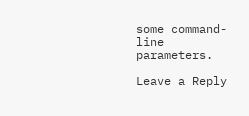some command-line parameters.

Leave a Reply